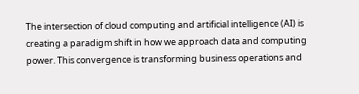The intersection of cloud computing and artificial intelligence (AI) is creating a paradigm shift in how we approach data and computing power. This convergence is transforming business operations and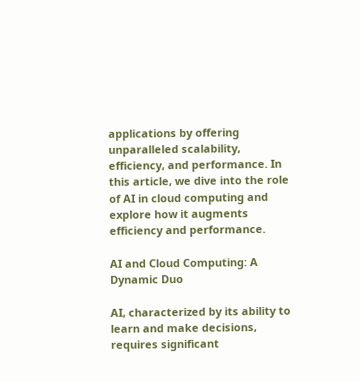applications by offering unparalleled scalability, efficiency, and performance. In this article, we dive into the role of AI in cloud computing and explore how it augments efficiency and performance.

AI and Cloud Computing: A Dynamic Duo

AI, characterized by its ability to learn and make decisions, requires significant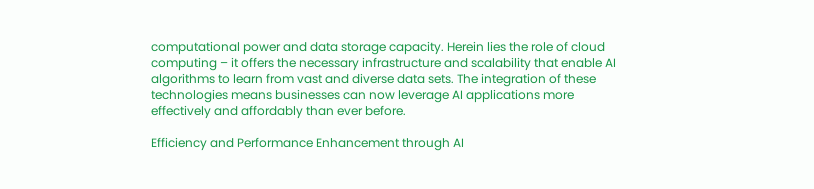computational power and data storage capacity. Herein lies the role of cloud computing – it offers the necessary infrastructure and scalability that enable AI algorithms to learn from vast and diverse data sets. The integration of these technologies means businesses can now leverage AI applications more effectively and affordably than ever before.

Efficiency and Performance Enhancement through AI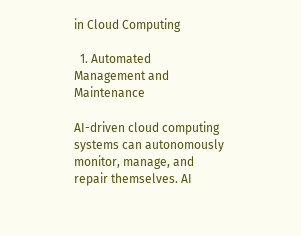in Cloud Computing

  1. Automated Management and Maintenance

AI-driven cloud computing systems can autonomously monitor, manage, and repair themselves. AI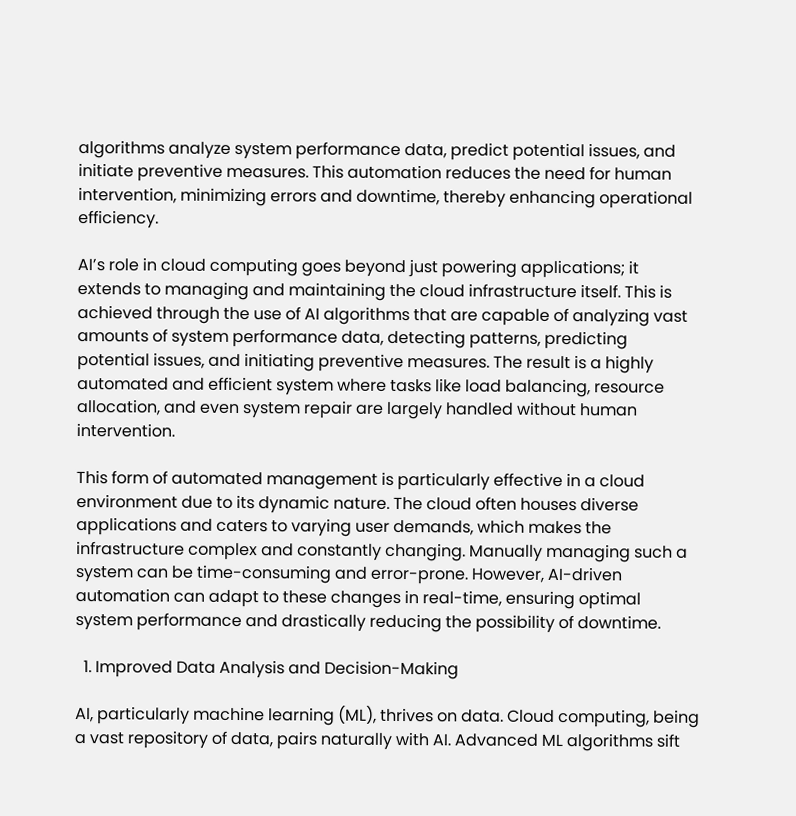algorithms analyze system performance data, predict potential issues, and initiate preventive measures. This automation reduces the need for human intervention, minimizing errors and downtime, thereby enhancing operational efficiency.

AI’s role in cloud computing goes beyond just powering applications; it extends to managing and maintaining the cloud infrastructure itself. This is achieved through the use of AI algorithms that are capable of analyzing vast amounts of system performance data, detecting patterns, predicting potential issues, and initiating preventive measures. The result is a highly automated and efficient system where tasks like load balancing, resource allocation, and even system repair are largely handled without human intervention.

This form of automated management is particularly effective in a cloud environment due to its dynamic nature. The cloud often houses diverse applications and caters to varying user demands, which makes the infrastructure complex and constantly changing. Manually managing such a system can be time-consuming and error-prone. However, AI-driven automation can adapt to these changes in real-time, ensuring optimal system performance and drastically reducing the possibility of downtime.

  1. Improved Data Analysis and Decision-Making

AI, particularly machine learning (ML), thrives on data. Cloud computing, being a vast repository of data, pairs naturally with AI. Advanced ML algorithms sift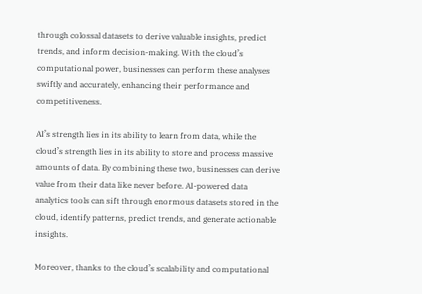through colossal datasets to derive valuable insights, predict trends, and inform decision-making. With the cloud’s computational power, businesses can perform these analyses swiftly and accurately, enhancing their performance and competitiveness.

AI’s strength lies in its ability to learn from data, while the cloud’s strength lies in its ability to store and process massive amounts of data. By combining these two, businesses can derive value from their data like never before. AI-powered data analytics tools can sift through enormous datasets stored in the cloud, identify patterns, predict trends, and generate actionable insights.

Moreover, thanks to the cloud’s scalability and computational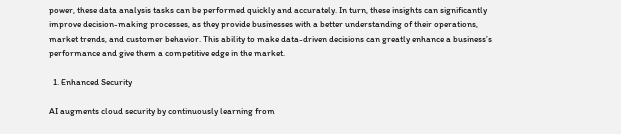power, these data analysis tasks can be performed quickly and accurately. In turn, these insights can significantly improve decision-making processes, as they provide businesses with a better understanding of their operations, market trends, and customer behavior. This ability to make data-driven decisions can greatly enhance a business’s performance and give them a competitive edge in the market.

  1. Enhanced Security

AI augments cloud security by continuously learning from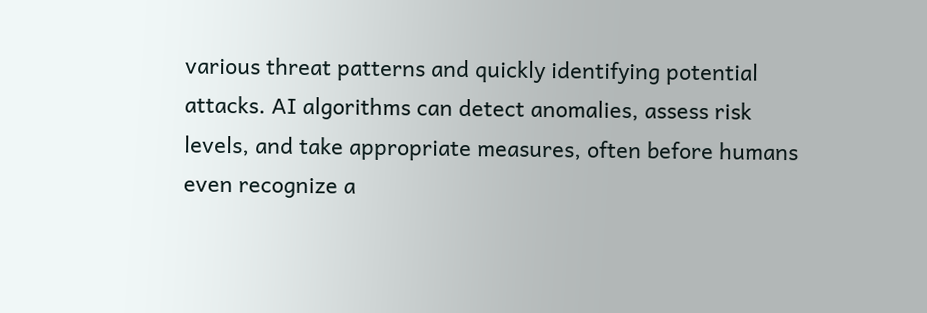various threat patterns and quickly identifying potential attacks. AI algorithms can detect anomalies, assess risk levels, and take appropriate measures, often before humans even recognize a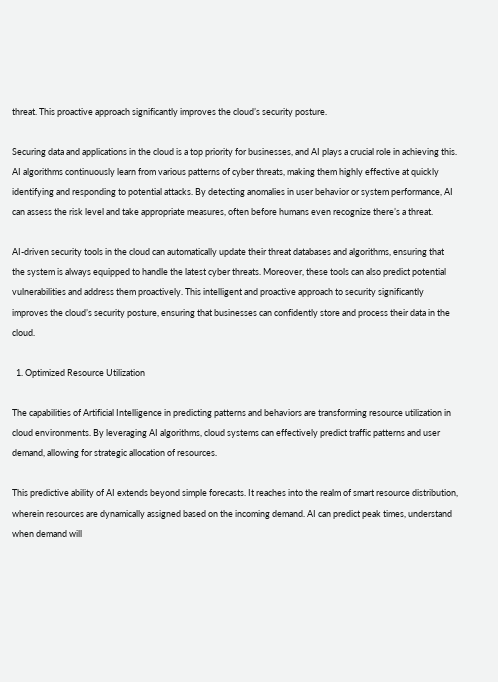threat. This proactive approach significantly improves the cloud’s security posture.

Securing data and applications in the cloud is a top priority for businesses, and AI plays a crucial role in achieving this. AI algorithms continuously learn from various patterns of cyber threats, making them highly effective at quickly identifying and responding to potential attacks. By detecting anomalies in user behavior or system performance, AI can assess the risk level and take appropriate measures, often before humans even recognize there’s a threat.

AI-driven security tools in the cloud can automatically update their threat databases and algorithms, ensuring that the system is always equipped to handle the latest cyber threats. Moreover, these tools can also predict potential vulnerabilities and address them proactively. This intelligent and proactive approach to security significantly improves the cloud’s security posture, ensuring that businesses can confidently store and process their data in the cloud.

  1. Optimized Resource Utilization

The capabilities of Artificial Intelligence in predicting patterns and behaviors are transforming resource utilization in cloud environments. By leveraging AI algorithms, cloud systems can effectively predict traffic patterns and user demand, allowing for strategic allocation of resources.

This predictive ability of AI extends beyond simple forecasts. It reaches into the realm of smart resource distribution, wherein resources are dynamically assigned based on the incoming demand. AI can predict peak times, understand when demand will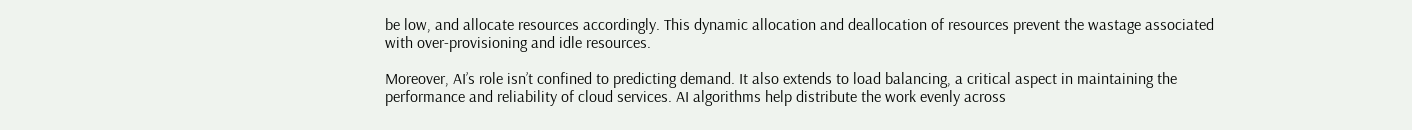be low, and allocate resources accordingly. This dynamic allocation and deallocation of resources prevent the wastage associated with over-provisioning and idle resources.

Moreover, AI’s role isn’t confined to predicting demand. It also extends to load balancing, a critical aspect in maintaining the performance and reliability of cloud services. AI algorithms help distribute the work evenly across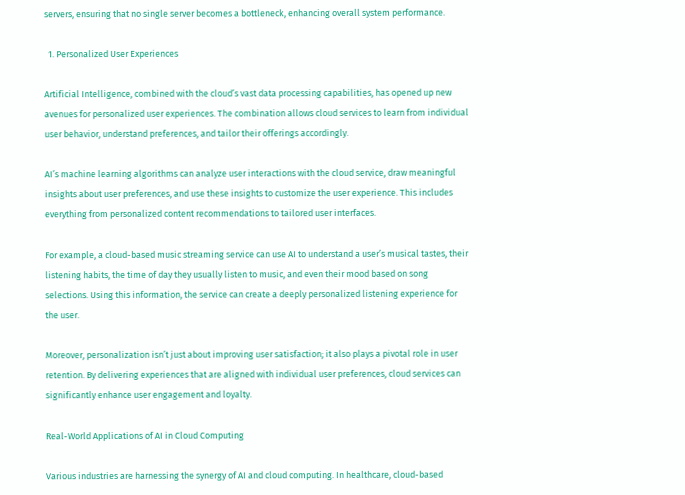servers, ensuring that no single server becomes a bottleneck, enhancing overall system performance.

  1. Personalized User Experiences

Artificial Intelligence, combined with the cloud’s vast data processing capabilities, has opened up new avenues for personalized user experiences. The combination allows cloud services to learn from individual user behavior, understand preferences, and tailor their offerings accordingly.

AI’s machine learning algorithms can analyze user interactions with the cloud service, draw meaningful insights about user preferences, and use these insights to customize the user experience. This includes everything from personalized content recommendations to tailored user interfaces.

For example, a cloud-based music streaming service can use AI to understand a user’s musical tastes, their listening habits, the time of day they usually listen to music, and even their mood based on song selections. Using this information, the service can create a deeply personalized listening experience for the user.

Moreover, personalization isn’t just about improving user satisfaction; it also plays a pivotal role in user retention. By delivering experiences that are aligned with individual user preferences, cloud services can significantly enhance user engagement and loyalty.

Real-World Applications of AI in Cloud Computing

Various industries are harnessing the synergy of AI and cloud computing. In healthcare, cloud-based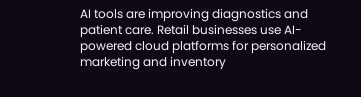AI tools are improving diagnostics and patient care. Retail businesses use AI-powered cloud platforms for personalized marketing and inventory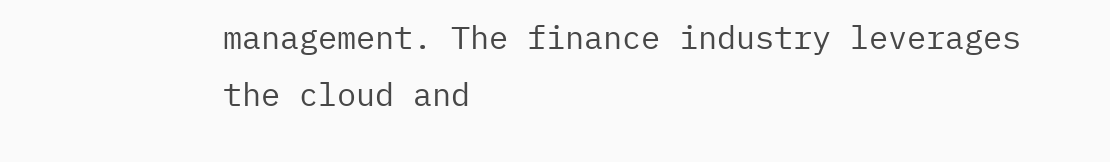management. The finance industry leverages the cloud and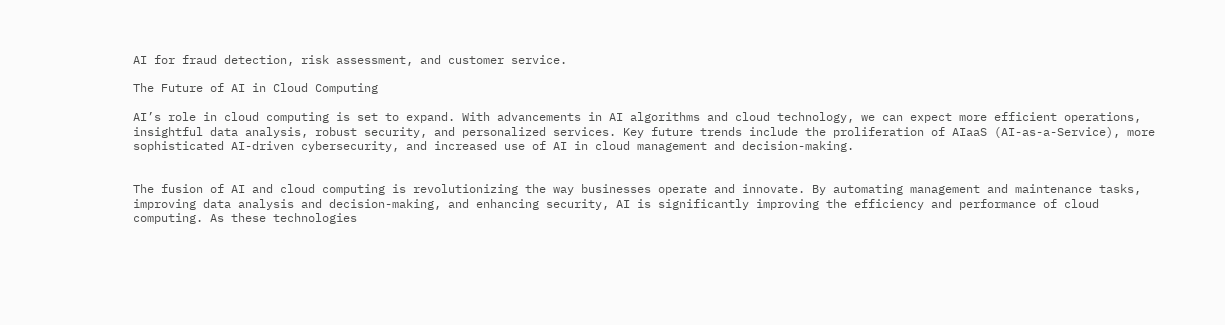AI for fraud detection, risk assessment, and customer service.

The Future of AI in Cloud Computing

AI’s role in cloud computing is set to expand. With advancements in AI algorithms and cloud technology, we can expect more efficient operations, insightful data analysis, robust security, and personalized services. Key future trends include the proliferation of AIaaS (AI-as-a-Service), more sophisticated AI-driven cybersecurity, and increased use of AI in cloud management and decision-making.


The fusion of AI and cloud computing is revolutionizing the way businesses operate and innovate. By automating management and maintenance tasks, improving data analysis and decision-making, and enhancing security, AI is significantly improving the efficiency and performance of cloud computing. As these technologies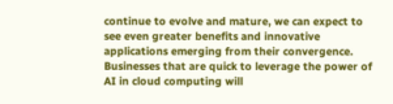continue to evolve and mature, we can expect to see even greater benefits and innovative applications emerging from their convergence. Businesses that are quick to leverage the power of AI in cloud computing will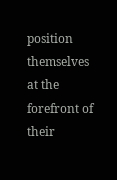position themselves at the forefront of their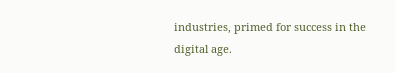industries, primed for success in the digital age.